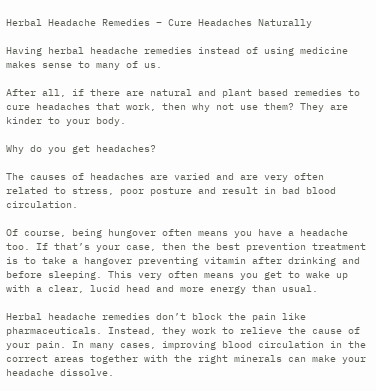Herbal Headache Remedies – Cure Headaches Naturally

Having herbal headache remedies instead of using medicine makes sense to many of us.

After all, if there are natural and plant based remedies to cure headaches that work, then why not use them? They are kinder to your body.

Why do you get headaches?

The causes of headaches are varied and are very often related to stress, poor posture and result in bad blood circulation.

Of course, being hungover often means you have a headache too. If that’s your case, then the best prevention treatment is to take a hangover preventing vitamin after drinking and before sleeping. This very often means you get to wake up with a clear, lucid head and more energy than usual.

Herbal headache remedies don’t block the pain like pharmaceuticals. Instead, they work to relieve the cause of your pain. In many cases, improving blood circulation in the correct areas together with the right minerals can make your headache dissolve.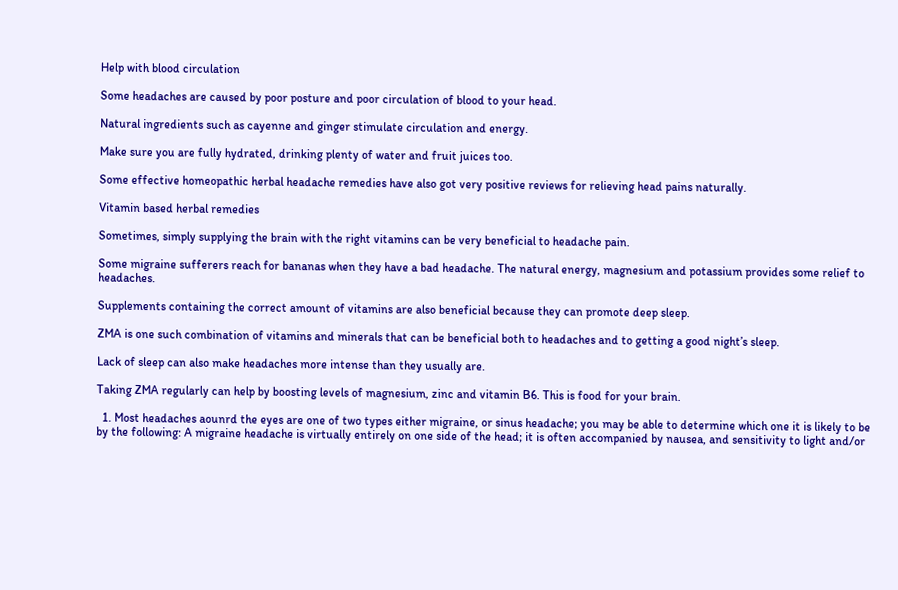Help with blood circulation

Some headaches are caused by poor posture and poor circulation of blood to your head.

Natural ingredients such as cayenne and ginger stimulate circulation and energy.

Make sure you are fully hydrated, drinking plenty of water and fruit juices too.

Some effective homeopathic herbal headache remedies have also got very positive reviews for relieving head pains naturally.

Vitamin based herbal remedies

Sometimes, simply supplying the brain with the right vitamins can be very beneficial to headache pain.

Some migraine sufferers reach for bananas when they have a bad headache. The natural energy, magnesium and potassium provides some relief to headaches.

Supplements containing the correct amount of vitamins are also beneficial because they can promote deep sleep.

ZMA is one such combination of vitamins and minerals that can be beneficial both to headaches and to getting a good night’s sleep.

Lack of sleep can also make headaches more intense than they usually are.

Taking ZMA regularly can help by boosting levels of magnesium, zinc and vitamin B6. This is food for your brain.

  1. Most headaches aounrd the eyes are one of two types either migraine, or sinus headache; you may be able to determine which one it is likely to be by the following: A migraine headache is virtually entirely on one side of the head; it is often accompanied by nausea, and sensitivity to light and/or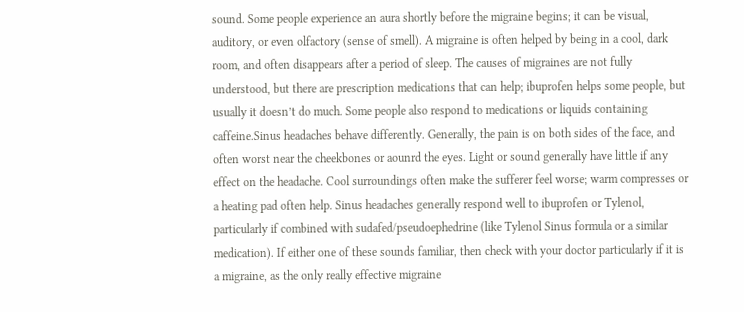sound. Some people experience an aura shortly before the migraine begins; it can be visual, auditory, or even olfactory (sense of smell). A migraine is often helped by being in a cool, dark room, and often disappears after a period of sleep. The causes of migraines are not fully understood, but there are prescription medications that can help; ibuprofen helps some people, but usually it doesn’t do much. Some people also respond to medications or liquids containing caffeine.Sinus headaches behave differently. Generally, the pain is on both sides of the face, and often worst near the cheekbones or aounrd the eyes. Light or sound generally have little if any effect on the headache. Cool surroundings often make the sufferer feel worse; warm compresses or a heating pad often help. Sinus headaches generally respond well to ibuprofen or Tylenol, particularly if combined with sudafed/pseudoephedrine (like Tylenol Sinus formula or a similar medication). If either one of these sounds familiar, then check with your doctor particularly if it is a migraine, as the only really effective migraine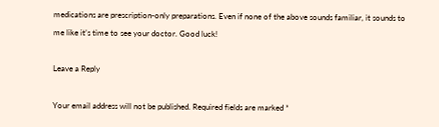medications are prescription-only preparations. Even if none of the above sounds familiar, it sounds to me like it’s time to see your doctor. Good luck!

Leave a Reply

Your email address will not be published. Required fields are marked *